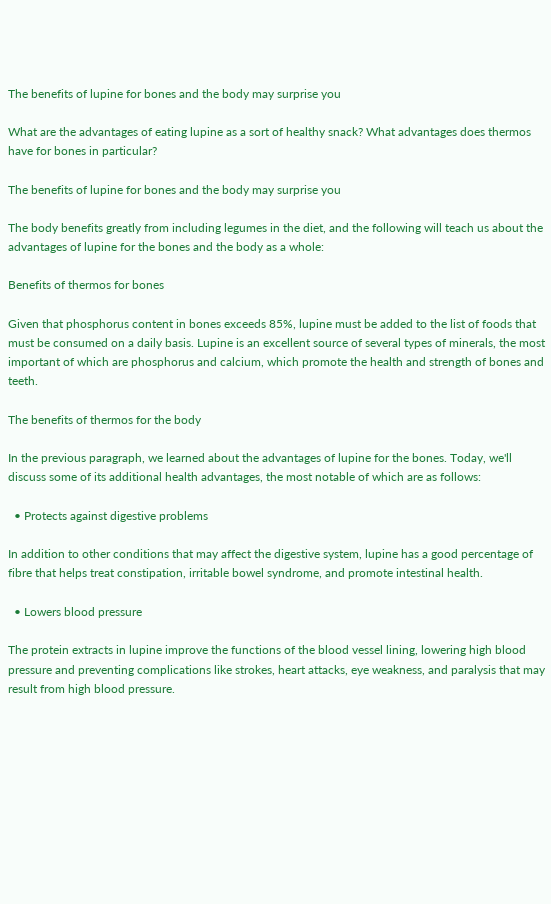The benefits of lupine for bones and the body may surprise you

What are the advantages of eating lupine as a sort of healthy snack? What advantages does thermos have for bones in particular?

The benefits of lupine for bones and the body may surprise you

The body benefits greatly from including legumes in the diet, and the following will teach us about the advantages of lupine for the bones and the body as a whole:

Benefits of thermos for bones

Given that phosphorus content in bones exceeds 85%, lupine must be added to the list of foods that must be consumed on a daily basis. Lupine is an excellent source of several types of minerals, the most important of which are phosphorus and calcium, which promote the health and strength of bones and teeth.

The benefits of thermos for the body

In the previous paragraph, we learned about the advantages of lupine for the bones. Today, we'll discuss some of its additional health advantages, the most notable of which are as follows:

  • Protects against digestive problems

In addition to other conditions that may affect the digestive system, lupine has a good percentage of fibre that helps treat constipation, irritable bowel syndrome, and promote intestinal health.

  • Lowers blood pressure

The protein extracts in lupine improve the functions of the blood vessel lining, lowering high blood pressure and preventing complications like strokes, heart attacks, eye weakness, and paralysis that may result from high blood pressure.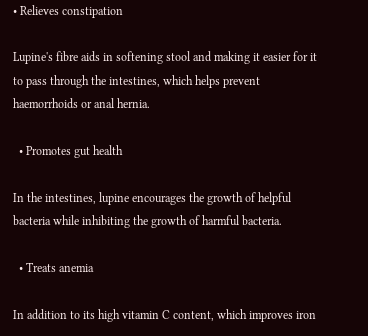• Relieves constipation

Lupine's fibre aids in softening stool and making it easier for it to pass through the intestines, which helps prevent haemorrhoids or anal hernia.

  • Promotes gut health

In the intestines, lupine encourages the growth of helpful bacteria while inhibiting the growth of harmful bacteria.

  • Treats anemia

In addition to its high vitamin C content, which improves iron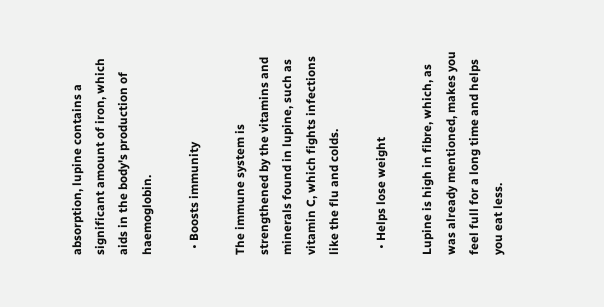absorption, lupine contains a significant amount of iron, which aids in the body's production of haemoglobin.

  • Boosts immunity

The immune system is strengthened by the vitamins and minerals found in lupine, such as vitamin C, which fights infections like the flu and colds.

  • Helps lose weight

Lupine is high in fibre, which, as was already mentioned, makes you feel full for a long time and helps you eat less.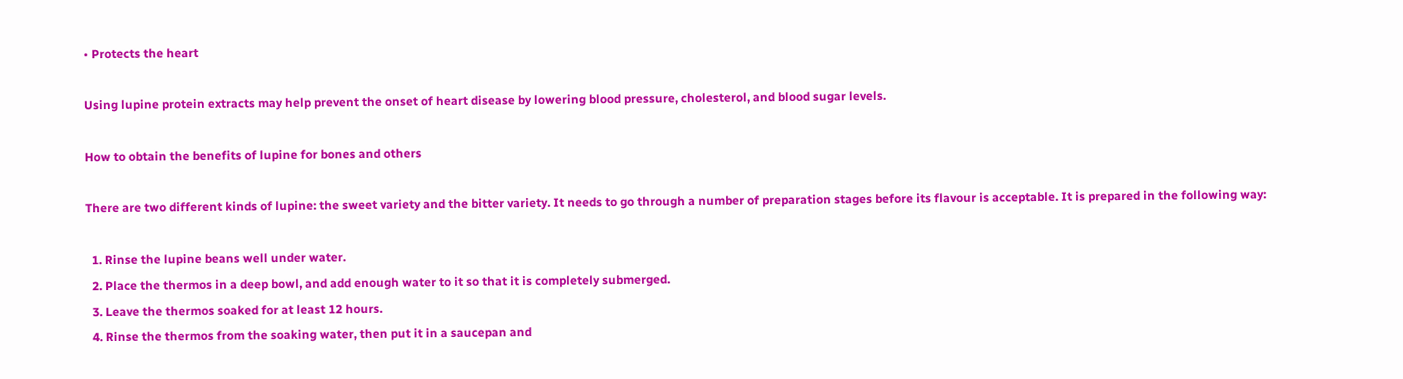• Protects the heart

Using lupine protein extracts may help prevent the onset of heart disease by lowering blood pressure, cholesterol, and blood sugar levels.

How to obtain the benefits of lupine for bones and others

There are two different kinds of lupine: the sweet variety and the bitter variety. It needs to go through a number of preparation stages before its flavour is acceptable. It is prepared in the following way:

  1. Rinse the lupine beans well under water.
  2. Place the thermos in a deep bowl, and add enough water to it so that it is completely submerged.
  3. Leave the thermos soaked for at least 12 hours.
  4. Rinse the thermos from the soaking water, then put it in a saucepan and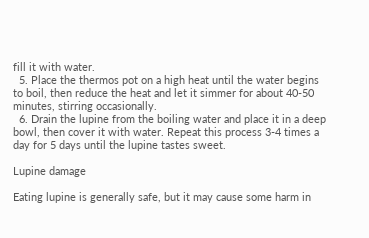fill it with water.
  5. Place the thermos pot on a high heat until the water begins to boil, then reduce the heat and let it simmer for about 40-50 minutes, stirring occasionally.
  6. Drain the lupine from the boiling water and place it in a deep bowl, then cover it with water. Repeat this process 3-4 times a day for 5 days until the lupine tastes sweet.

Lupine damage

Eating lupine is generally safe, but it may cause some harm in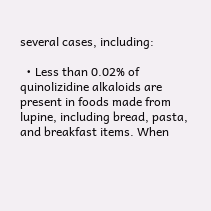several cases, including:

  • Less than 0.02% of quinolizidine alkaloids are present in foods made from lupine, including bread, pasta, and breakfast items. When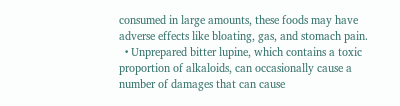consumed in large amounts, these foods may have adverse effects like bloating, gas, and stomach pain.
  • Unprepared bitter lupine, which contains a toxic proportion of alkaloids, can occasionally cause a number of damages that can cause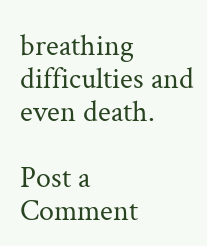breathing difficulties and even death.

Post a Comment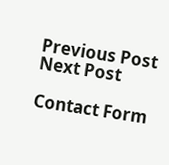Previous Post Next Post

Contact Form